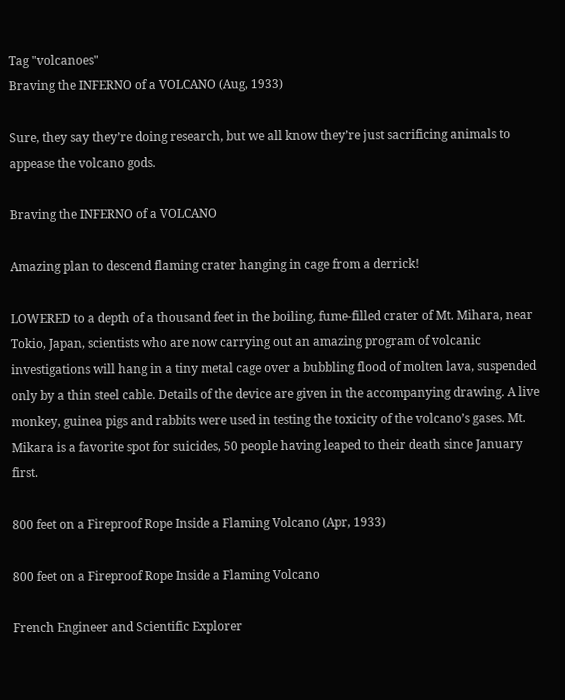Tag "volcanoes"
Braving the INFERNO of a VOLCANO (Aug, 1933)

Sure, they say they’re doing research, but we all know they’re just sacrificing animals to appease the volcano gods.

Braving the INFERNO of a VOLCANO

Amazing plan to descend flaming crater hanging in cage from a derrick!

LOWERED to a depth of a thousand feet in the boiling, fume-filled crater of Mt. Mihara, near Tokio, Japan, scientists who are now carrying out an amazing program of volcanic investigations will hang in a tiny metal cage over a bubbling flood of molten lava, suspended only by a thin steel cable. Details of the device are given in the accompanying drawing. A live monkey, guinea pigs and rabbits were used in testing the toxicity of the volcano’s gases. Mt. Mikara is a favorite spot for suicides, 50 people having leaped to their death since January first.

800 feet on a Fireproof Rope Inside a Flaming Volcano (Apr, 1933)

800 feet on a Fireproof Rope Inside a Flaming Volcano

French Engineer and Scientific Explorer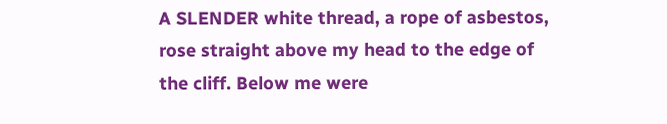A SLENDER white thread, a rope of asbestos, rose straight above my head to the edge of the cliff. Below me were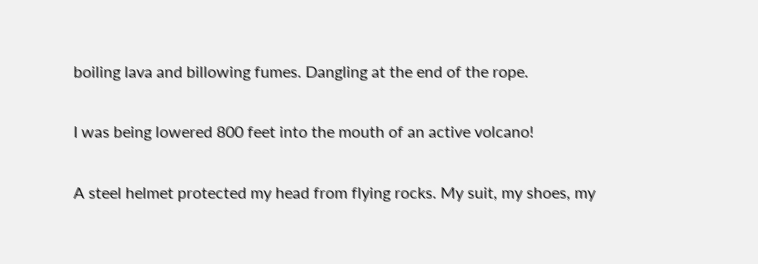boiling lava and billowing fumes. Dangling at the end of the rope.

I was being lowered 800 feet into the mouth of an active volcano!

A steel helmet protected my head from flying rocks. My suit, my shoes, my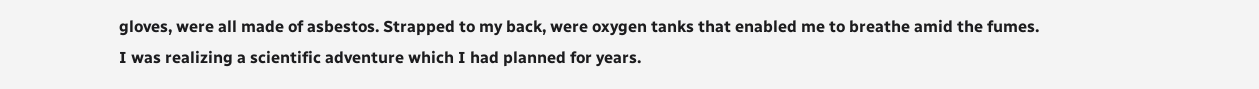gloves, were all made of asbestos. Strapped to my back, were oxygen tanks that enabled me to breathe amid the fumes. I was realizing a scientific adventure which I had planned for years.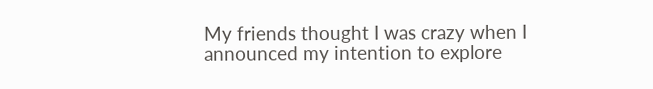My friends thought I was crazy when I announced my intention to explore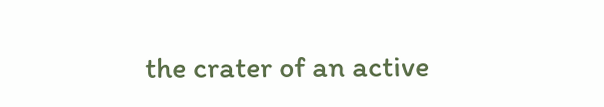the crater of an active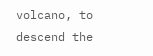volcano, to descend the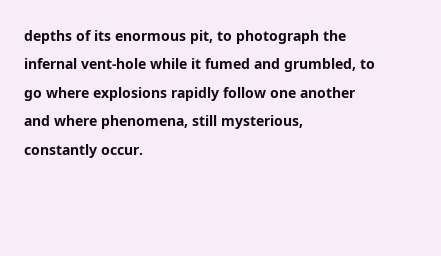depths of its enormous pit, to photograph the infernal vent-hole while it fumed and grumbled, to go where explosions rapidly follow one another and where phenomena, still mysterious, constantly occur.